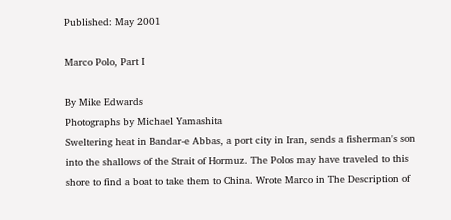Published: May 2001

Marco Polo, Part I

By Mike Edwards
Photographs by Michael Yamashita
Sweltering heat in Bandar-e Abbas, a port city in Iran, sends a fisherman's son into the shallows of the Strait of Hormuz. The Polos may have traveled to this shore to find a boat to take them to China. Wrote Marco in The Description of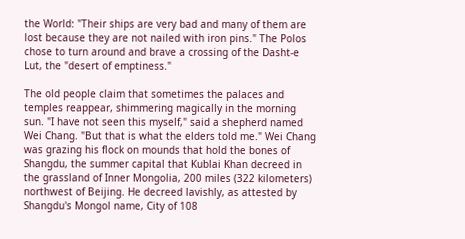the World: "Their ships are very bad and many of them are lost because they are not nailed with iron pins." The Polos chose to turn around and brave a crossing of the Dasht-e Lut, the "desert of emptiness."

The old people claim that sometimes the palaces and temples reappear, shimmering magically in the morning sun. "I have not seen this myself," said a shepherd named Wei Chang. "But that is what the elders told me." Wei Chang was grazing his flock on mounds that hold the bones of Shangdu, the summer capital that Kublai Khan decreed in the grassland of Inner Mongolia, 200 miles (322 kilometers) northwest of Beijing. He decreed lavishly, as attested by Shangdu's Mongol name, City of 108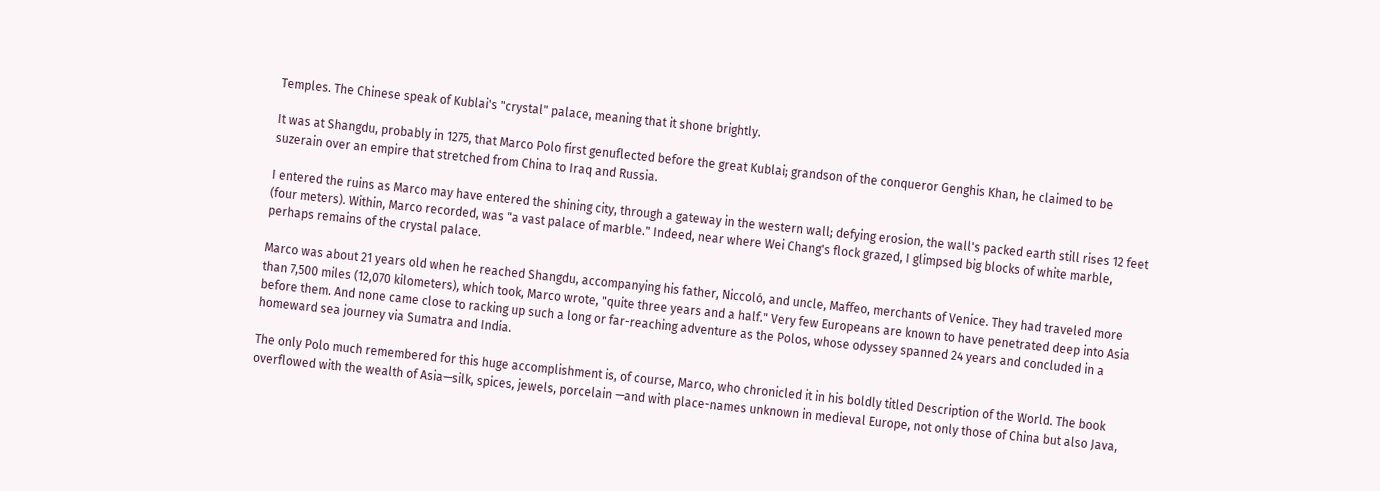Temples. The Chinese speak of Kublai's "crystal" palace, meaning that it shone brightly.

It was at Shangdu, probably in 1275, that Marco Polo first genuflected before the great Kublai; grandson of the conqueror Genghis Khan, he claimed to be suzerain over an empire that stretched from China to Iraq and Russia.

I entered the ruins as Marco may have entered the shining city, through a gateway in the western wall; defying erosion, the wall's packed earth still rises 12 feet (four meters). Within, Marco recorded, was "a vast palace of marble." Indeed, near where Wei Chang's flock grazed, I glimpsed big blocks of white marble, perhaps remains of the crystal palace.

Marco was about 21 years old when he reached Shangdu, accompanying his father, Niccoló, and uncle, Maffeo, merchants of Venice. They had traveled more than 7,500 miles (12,070 kilometers), which took, Marco wrote, "quite three years and a half." Very few Europeans are known to have penetrated deep into Asia before them. And none came close to racking up such a long or far-reaching adventure as the Polos, whose odyssey spanned 24 years and concluded in a homeward sea journey via Sumatra and India.

The only Polo much remembered for this huge accomplishment is, of course, Marco, who chronicled it in his boldly titled Description of the World. The book overflowed with the wealth of Asia—silk, spices, jewels, porcelain —and with place-names unknown in medieval Europe, not only those of China but also Java,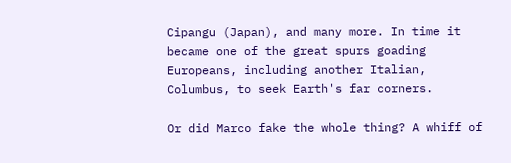Cipangu (Japan), and many more. In time it became one of the great spurs goading Europeans, including another Italian, Columbus, to seek Earth's far corners.

Or did Marco fake the whole thing? A whiff of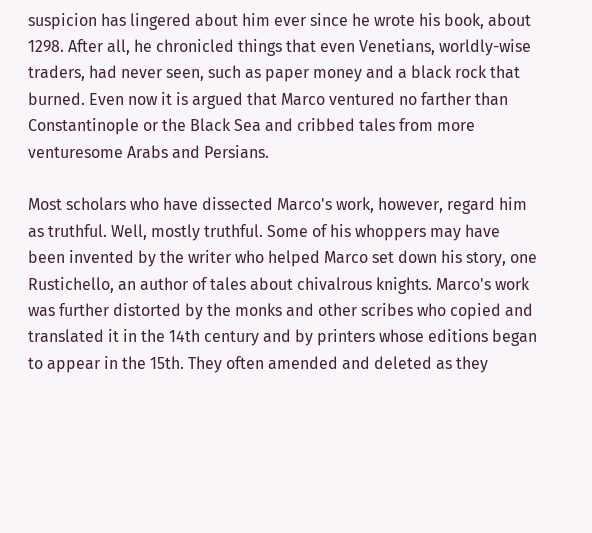suspicion has lingered about him ever since he wrote his book, about 1298. After all, he chronicled things that even Venetians, worldly-wise traders, had never seen, such as paper money and a black rock that burned. Even now it is argued that Marco ventured no farther than Constantinople or the Black Sea and cribbed tales from more venturesome Arabs and Persians.

Most scholars who have dissected Marco's work, however, regard him as truthful. Well, mostly truthful. Some of his whoppers may have been invented by the writer who helped Marco set down his story, one Rustichello, an author of tales about chivalrous knights. Marco's work was further distorted by the monks and other scribes who copied and translated it in the 14th century and by printers whose editions began to appear in the 15th. They often amended and deleted as they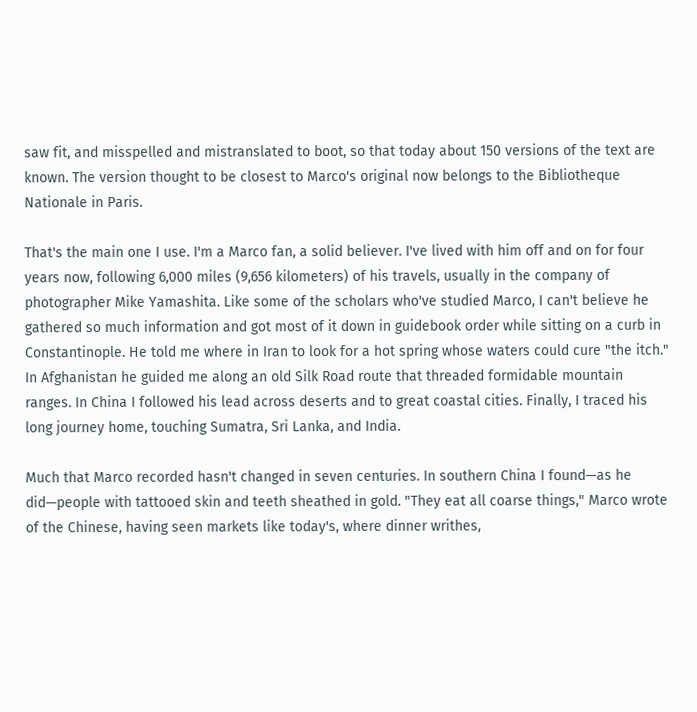saw fit, and misspelled and mistranslated to boot, so that today about 150 versions of the text are known. The version thought to be closest to Marco's original now belongs to the Bibliotheque Nationale in Paris.

That's the main one I use. I'm a Marco fan, a solid believer. I've lived with him off and on for four years now, following 6,000 miles (9,656 kilometers) of his travels, usually in the company of photographer Mike Yamashita. Like some of the scholars who've studied Marco, I can't believe he gathered so much information and got most of it down in guidebook order while sitting on a curb in Constantinople. He told me where in Iran to look for a hot spring whose waters could cure "the itch." In Afghanistan he guided me along an old Silk Road route that threaded formidable mountain ranges. In China I followed his lead across deserts and to great coastal cities. Finally, I traced his long journey home, touching Sumatra, Sri Lanka, and India.

Much that Marco recorded hasn't changed in seven centuries. In southern China I found—as he did—people with tattooed skin and teeth sheathed in gold. "They eat all coarse things," Marco wrote of the Chinese, having seen markets like today's, where dinner writhes,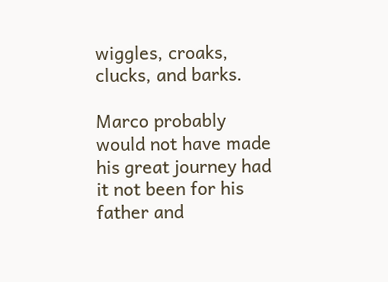wiggles, croaks, clucks, and barks.

Marco probably would not have made his great journey had it not been for his father and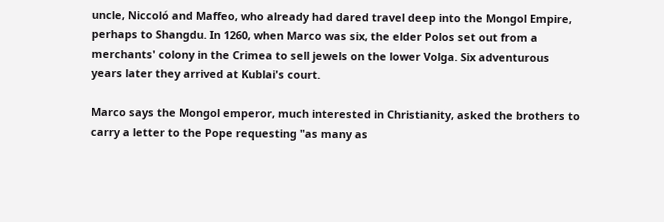uncle, Niccoló and Maffeo, who already had dared travel deep into the Mongol Empire, perhaps to Shangdu. In 1260, when Marco was six, the elder Polos set out from a merchants' colony in the Crimea to sell jewels on the lower Volga. Six adventurous years later they arrived at Kublai's court.

Marco says the Mongol emperor, much interested in Christianity, asked the brothers to carry a letter to the Pope requesting "as many as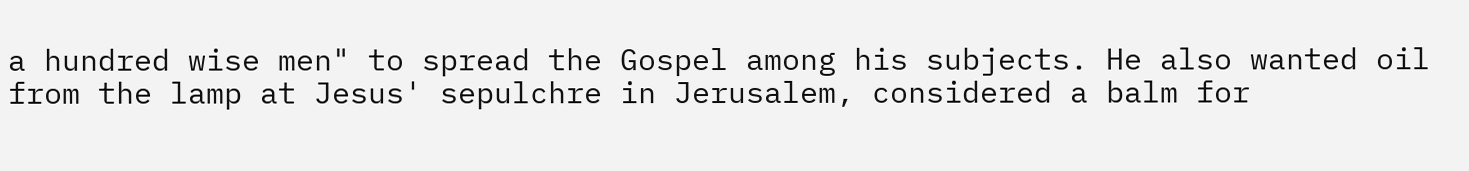a hundred wise men" to spread the Gospel among his subjects. He also wanted oil from the lamp at Jesus' sepulchre in Jerusalem, considered a balm for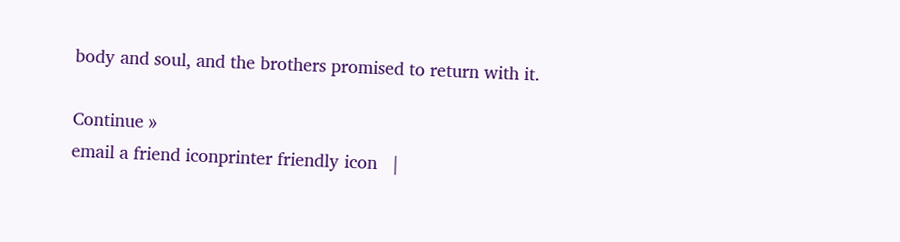body and soul, and the brothers promised to return with it.

Continue »
email a friend iconprinter friendly icon   |